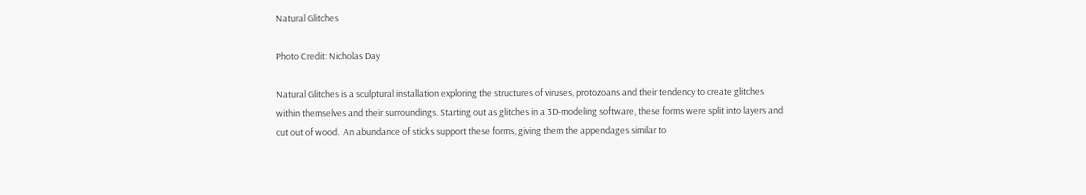Natural Glitches

Photo Credit: Nicholas Day

Natural Glitches is a sculptural installation exploring the structures of viruses, protozoans and their tendency to create glitches within themselves and their surroundings. Starting out as glitches in a 3D-modeling software, these forms were split into layers and cut out of wood.  An abundance of sticks support these forms, giving them the appendages similar to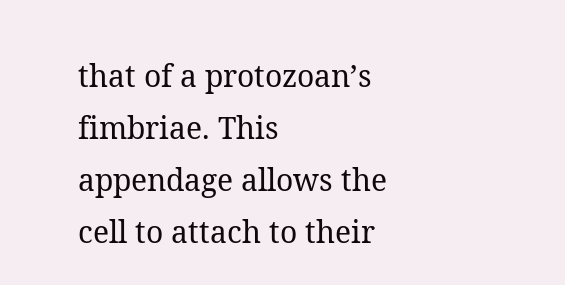that of a protozoan’s fimbriae. This appendage allows the cell to attach to their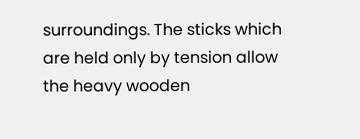surroundings. The sticks which are held only by tension allow the heavy wooden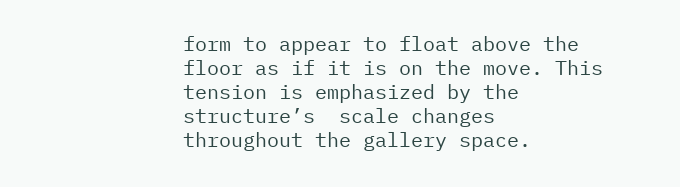form to appear to float above the floor as if it is on the move. This tension is emphasized by the structure’s  scale changes throughout the gallery space.